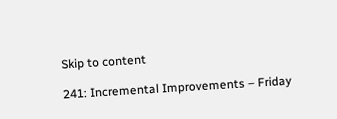Skip to content

241: Incremental Improvements – Friday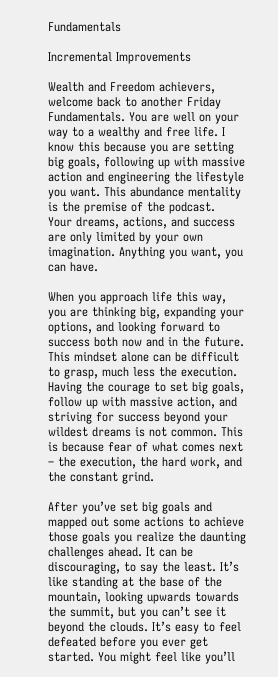Fundamentals

Incremental Improvements

Wealth and Freedom achievers, welcome back to another Friday Fundamentals. You are well on your way to a wealthy and free life. I know this because you are setting big goals, following up with massive action and engineering the lifestyle you want. This abundance mentality is the premise of the podcast.  Your dreams, actions, and success are only limited by your own imagination. Anything you want, you can have.

When you approach life this way, you are thinking big, expanding your options, and looking forward to success both now and in the future. This mindset alone can be difficult to grasp, much less the execution. Having the courage to set big goals, follow up with massive action, and striving for success beyond your wildest dreams is not common. This is because fear of what comes next – the execution, the hard work, and the constant grind.

After you’ve set big goals and mapped out some actions to achieve those goals you realize the daunting challenges ahead. It can be discouraging, to say the least. It’s like standing at the base of the mountain, looking upwards towards the summit, but you can’t see it beyond the clouds. It’s easy to feel defeated before you ever get started. You might feel like you’ll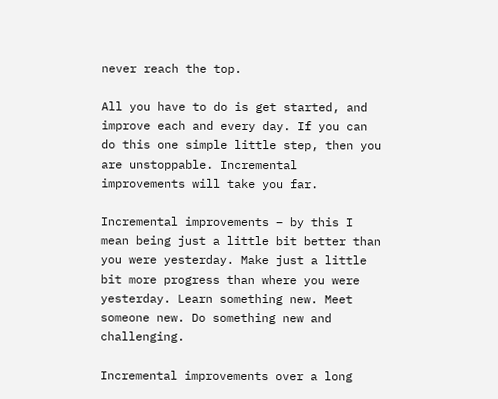never reach the top.

All you have to do is get started, and improve each and every day. If you can do this one simple little step, then you are unstoppable. Incremental improvements will take you far.

Incremental improvements – by this I mean being just a little bit better than you were yesterday. Make just a little bit more progress than where you were yesterday. Learn something new. Meet someone new. Do something new and challenging.

Incremental improvements over a long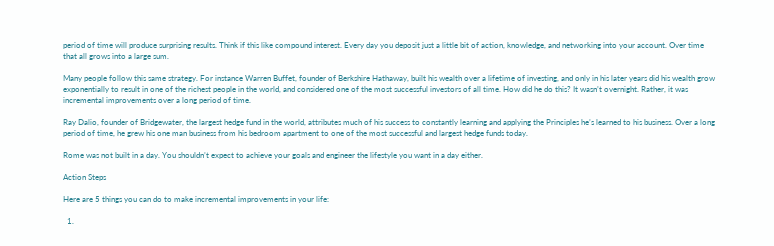period of time will produce surprising results. Think if this like compound interest. Every day you deposit just a little bit of action, knowledge, and networking into your account. Over time that all grows into a large sum.

Many people follow this same strategy. For instance Warren Buffet, founder of Berkshire Hathaway, built his wealth over a lifetime of investing, and only in his later years did his wealth grow exponentially to result in one of the richest people in the world, and considered one of the most successful investors of all time. How did he do this? It wasn’t overnight. Rather, it was incremental improvements over a long period of time.

Ray Dalio, founder of Bridgewater, the largest hedge fund in the world, attributes much of his success to constantly learning and applying the Principles he’s learned to his business. Over a long period of time, he grew his one man business from his bedroom apartment to one of the most successful and largest hedge funds today.

Rome was not built in a day. You shouldn’t expect to achieve your goals and engineer the lifestyle you want in a day either.

Action Steps

Here are 5 things you can do to make incremental improvements in your life:

  1.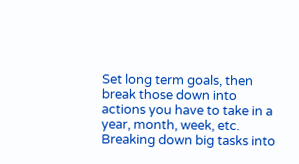Set long term goals, then break those down into actions you have to take in a year, month, week, etc. Breaking down big tasks into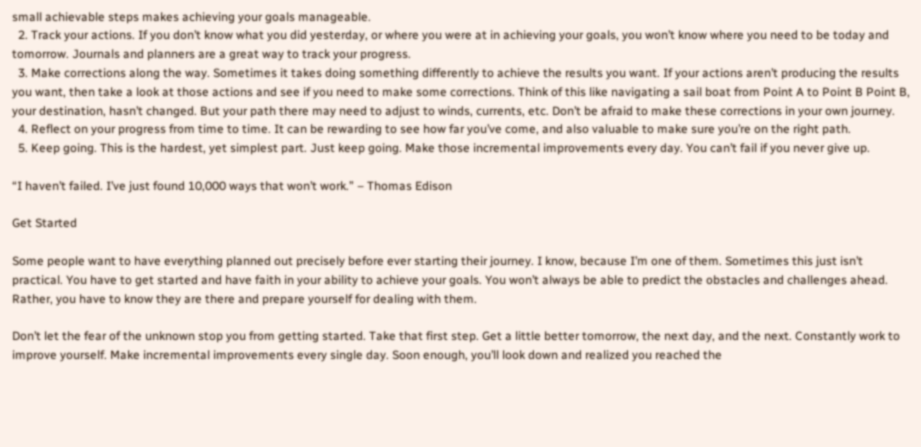small achievable steps makes achieving your goals manageable.
  2. Track your actions. If you don’t know what you did yesterday, or where you were at in achieving your goals, you won’t know where you need to be today and tomorrow. Journals and planners are a great way to track your progress.
  3. Make corrections along the way. Sometimes it takes doing something differently to achieve the results you want. If your actions aren’t producing the results you want, then take a look at those actions and see if you need to make some corrections. Think of this like navigating a sail boat from Point A to Point B Point B, your destination, hasn’t changed. But your path there may need to adjust to winds, currents, etc. Don’t be afraid to make these corrections in your own journey.
  4. Reflect on your progress from time to time. It can be rewarding to see how far you’ve come, and also valuable to make sure you’re on the right path.
  5. Keep going. This is the hardest, yet simplest part. Just keep going. Make those incremental improvements every day. You can’t fail if you never give up.

“I haven’t failed. I’ve just found 10,000 ways that won’t work.” – Thomas Edison

Get Started

Some people want to have everything planned out precisely before ever starting their journey. I know, because I’m one of them. Sometimes this just isn’t practical. You have to get started and have faith in your ability to achieve your goals. You won’t always be able to predict the obstacles and challenges ahead. Rather, you have to know they are there and prepare yourself for dealing with them.

Don’t let the fear of the unknown stop you from getting started. Take that first step. Get a little better tomorrow, the next day, and the next. Constantly work to improve yourself. Make incremental improvements every single day. Soon enough, you’ll look down and realized you reached the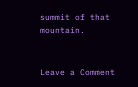summit of that mountain.


Leave a Comment